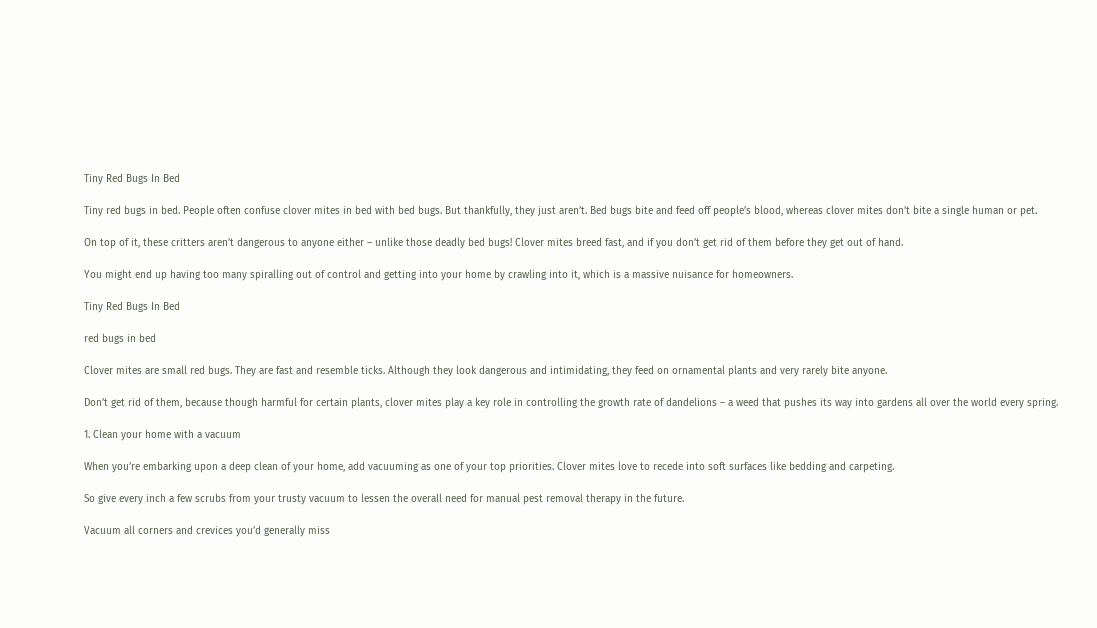Tiny Red Bugs In Bed

Tiny red bugs in bed. People often confuse clover mites in bed with bed bugs. But thankfully, they just aren’t. Bed bugs bite and feed off people’s blood, whereas clover mites don’t bite a single human or pet.

On top of it, these critters aren’t dangerous to anyone either – unlike those deadly bed bugs! Clover mites breed fast, and if you don’t get rid of them before they get out of hand.

You might end up having too many spiralling out of control and getting into your home by crawling into it, which is a massive nuisance for homeowners.

Tiny Red Bugs In Bed

red bugs in bed

Clover mites are small red bugs. They are fast and resemble ticks. Although they look dangerous and intimidating, they feed on ornamental plants and very rarely bite anyone.

Don’t get rid of them, because though harmful for certain plants, clover mites play a key role in controlling the growth rate of dandelions – a weed that pushes its way into gardens all over the world every spring.

1. Clean your home with a vacuum

When you’re embarking upon a deep clean of your home, add vacuuming as one of your top priorities. Clover mites love to recede into soft surfaces like bedding and carpeting.

So give every inch a few scrubs from your trusty vacuum to lessen the overall need for manual pest removal therapy in the future.

Vacuum all corners and crevices you’d generally miss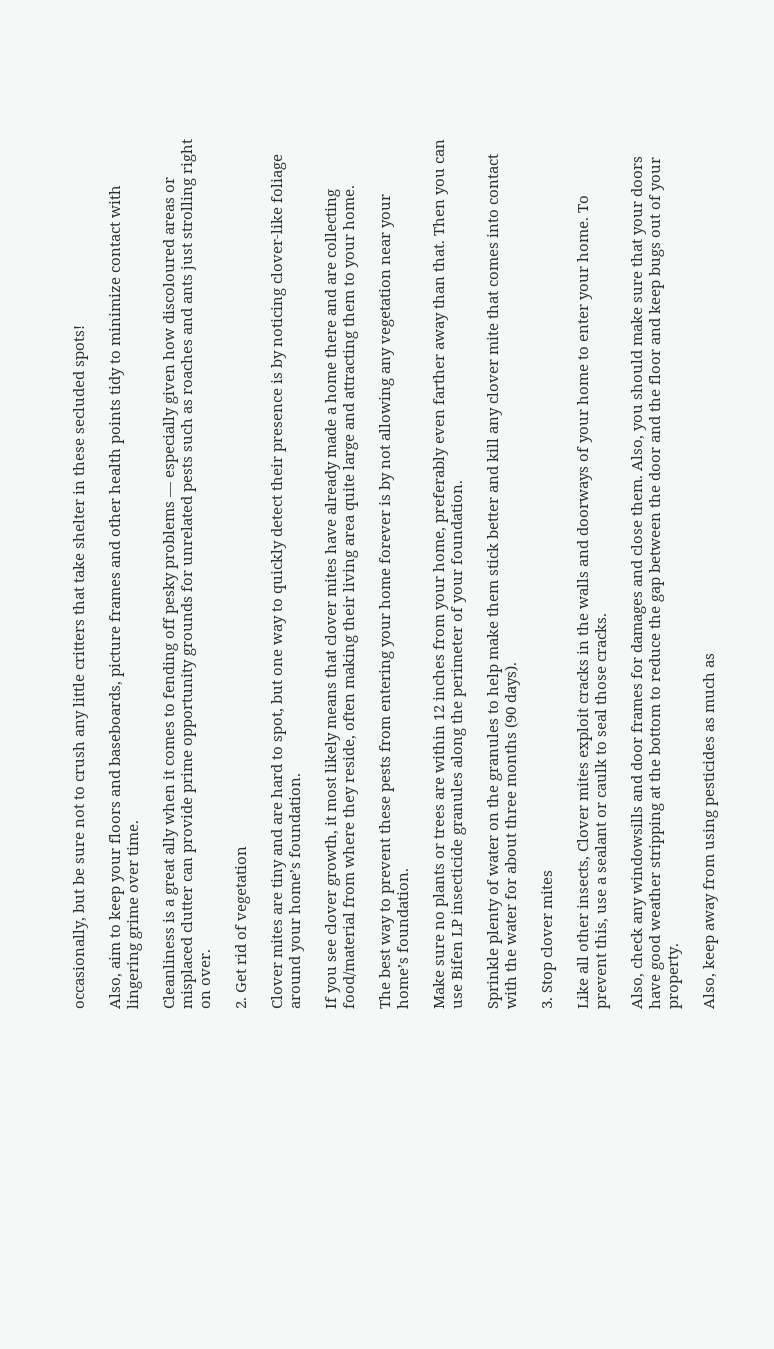occasionally, but be sure not to crush any little critters that take shelter in these secluded spots!

Also, aim to keep your floors and baseboards, picture frames and other health points tidy to minimize contact with lingering grime over time.

Cleanliness is a great ally when it comes to fending off pesky problems — especially given how discoloured areas or misplaced clutter can provide prime opportunity grounds for unrelated pests such as roaches and ants just strolling right on over.

2. Get rid of vegetation

Clover mites are tiny and are hard to spot, but one way to quickly detect their presence is by noticing clover-like foliage around your home’s foundation.

If you see clover growth, it most likely means that clover mites have already made a home there and are collecting food/material from where they reside, often making their living area quite large and attracting them to your home.

The best way to prevent these pests from entering your home forever is by not allowing any vegetation near your home’s foundation.

Make sure no plants or trees are within 12 inches from your home, preferably even farther away than that. Then you can use Bifen LP insecticide granules along the perimeter of your foundation.

Sprinkle plenty of water on the granules to help make them stick better and kill any clover mite that comes into contact with the water for about three months (90 days).

3. Stop clover mites

Like all other insects, Clover mites exploit cracks in the walls and doorways of your home to enter your home. To prevent this, use a sealant or caulk to seal those cracks.

Also, check any windowsills and door frames for damages and close them. Also, you should make sure that your doors have good weather stripping at the bottom to reduce the gap between the door and the floor and keep bugs out of your property.

Also, keep away from using pesticides as much as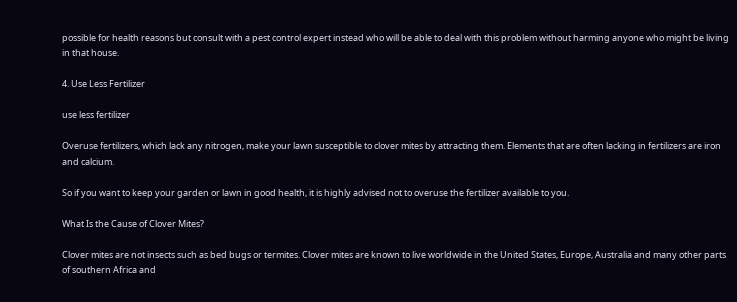possible for health reasons but consult with a pest control expert instead who will be able to deal with this problem without harming anyone who might be living in that house.

4. Use Less Fertilizer

use less fertilizer

Overuse fertilizers, which lack any nitrogen, make your lawn susceptible to clover mites by attracting them. Elements that are often lacking in fertilizers are iron and calcium.

So if you want to keep your garden or lawn in good health, it is highly advised not to overuse the fertilizer available to you.

What Is the Cause of Clover Mites?

Clover mites are not insects such as bed bugs or termites. Clover mites are known to live worldwide in the United States, Europe, Australia and many other parts of southern Africa and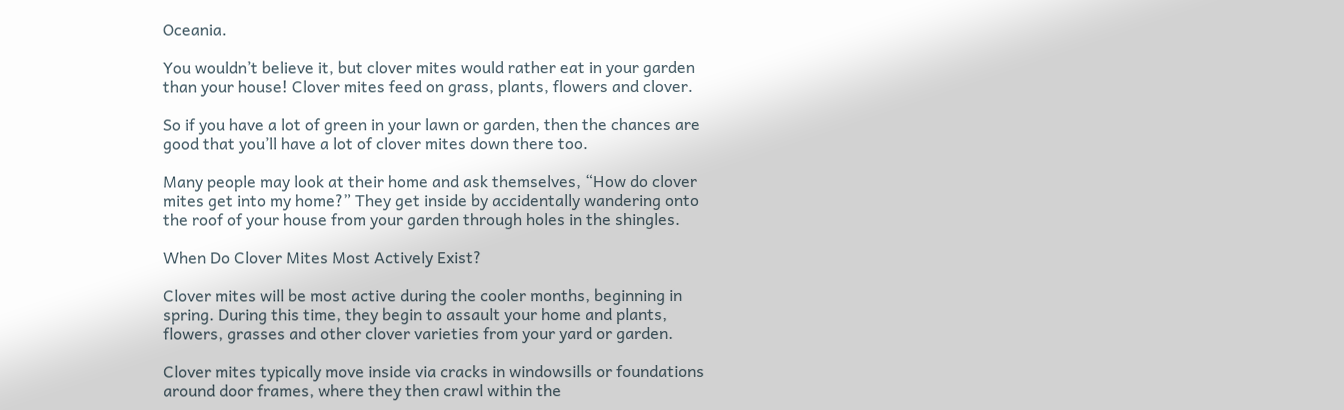Oceania.

You wouldn’t believe it, but clover mites would rather eat in your garden than your house! Clover mites feed on grass, plants, flowers and clover.

So if you have a lot of green in your lawn or garden, then the chances are good that you’ll have a lot of clover mites down there too.

Many people may look at their home and ask themselves, “How do clover mites get into my home?” They get inside by accidentally wandering onto the roof of your house from your garden through holes in the shingles.

When Do Clover Mites Most Actively Exist?

Clover mites will be most active during the cooler months, beginning in spring. During this time, they begin to assault your home and plants, flowers, grasses and other clover varieties from your yard or garden.

Clover mites typically move inside via cracks in windowsills or foundations around door frames, where they then crawl within the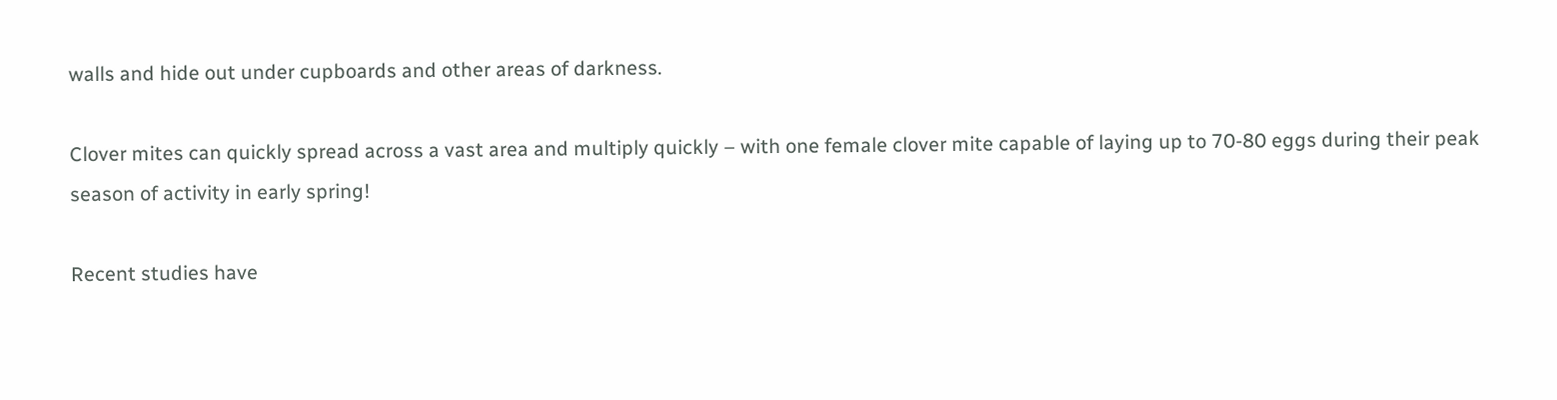walls and hide out under cupboards and other areas of darkness.

Clover mites can quickly spread across a vast area and multiply quickly – with one female clover mite capable of laying up to 70-80 eggs during their peak season of activity in early spring!

Recent studies have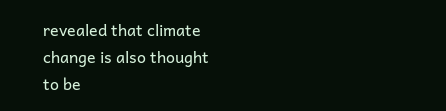revealed that climate change is also thought to be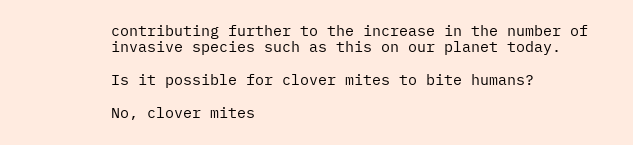contributing further to the increase in the number of invasive species such as this on our planet today.

Is it possible for clover mites to bite humans?

No, clover mites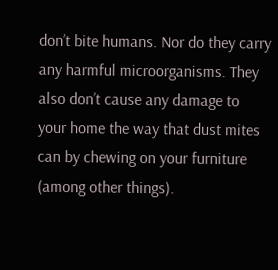don’t bite humans. Nor do they carry any harmful microorganisms. They also don’t cause any damage to your home the way that dust mites can by chewing on your furniture (among other things).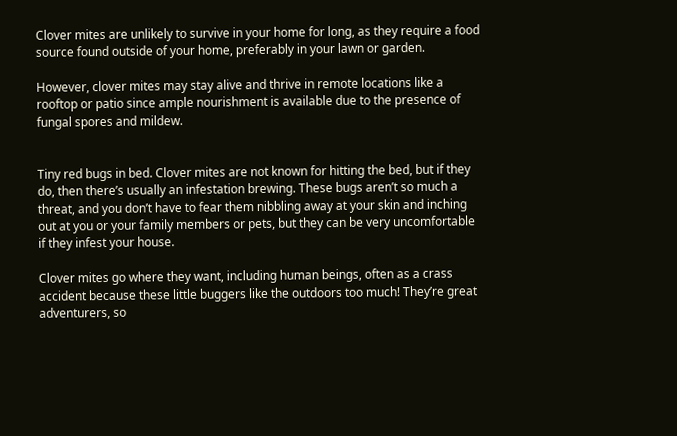Clover mites are unlikely to survive in your home for long, as they require a food source found outside of your home, preferably in your lawn or garden.

However, clover mites may stay alive and thrive in remote locations like a rooftop or patio since ample nourishment is available due to the presence of fungal spores and mildew.


Tiny red bugs in bed. Clover mites are not known for hitting the bed, but if they do, then there’s usually an infestation brewing. These bugs aren’t so much a threat, and you don’t have to fear them nibbling away at your skin and inching out at you or your family members or pets, but they can be very uncomfortable if they infest your house.

Clover mites go where they want, including human beings, often as a crass accident because these little buggers like the outdoors too much! They’re great adventurers, so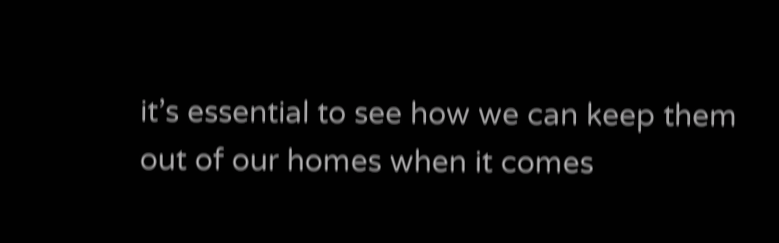it’s essential to see how we can keep them out of our homes when it comes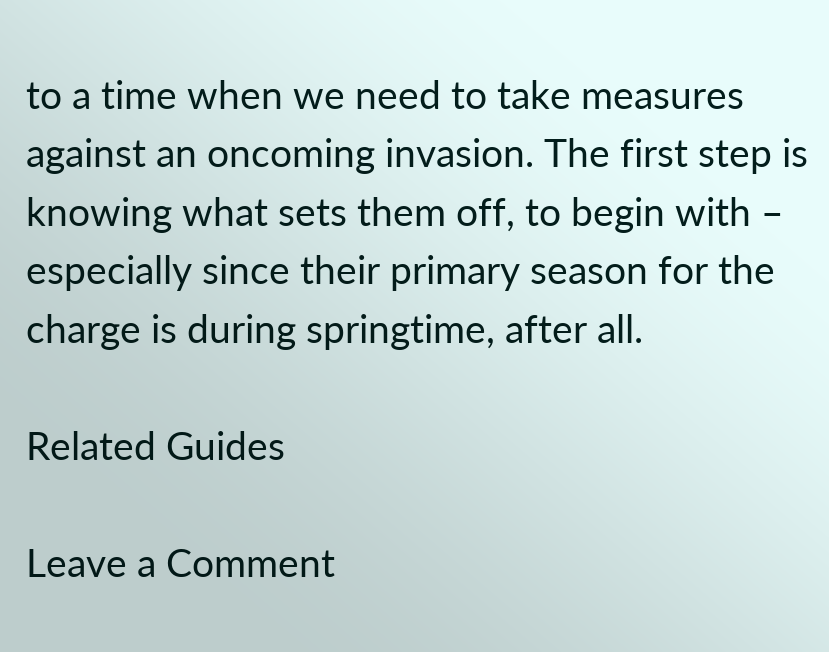to a time when we need to take measures against an oncoming invasion. The first step is knowing what sets them off, to begin with – especially since their primary season for the charge is during springtime, after all.

Related Guides

Leave a Comment